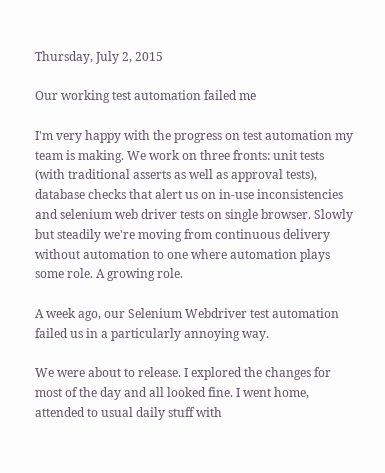Thursday, July 2, 2015

Our working test automation failed me

I'm very happy with the progress on test automation my team is making. We work on three fronts: unit tests (with traditional asserts as well as approval tests), database checks that alert us on in-use inconsistencies and selenium web driver tests on single browser. Slowly but steadily we're moving from continuous delivery without automation to one where automation plays some role. A growing role.

A week ago, our Selenium Webdriver test automation failed us in a particularly annoying way.

We were about to release. I explored the changes for most of the day and all looked fine. I went home, attended to usual daily stuff with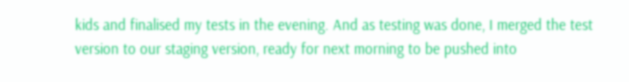kids and finalised my tests in the evening. And as testing was done, I merged the test version to our staging version, ready for next morning to be pushed into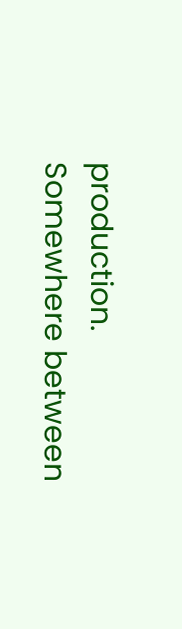production. Somewhere between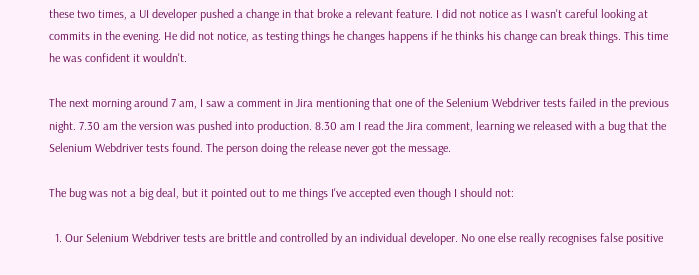these two times, a UI developer pushed a change in that broke a relevant feature. I did not notice as I wasn't careful looking at commits in the evening. He did not notice, as testing things he changes happens if he thinks his change can break things. This time he was confident it wouldn't.

The next morning around 7 am, I saw a comment in Jira mentioning that one of the Selenium Webdriver tests failed in the previous night. 7.30 am the version was pushed into production. 8.30 am I read the Jira comment, learning we released with a bug that the Selenium Webdriver tests found. The person doing the release never got the message.

The bug was not a big deal, but it pointed out to me things I've accepted even though I should not:

  1. Our Selenium Webdriver tests are brittle and controlled by an individual developer. No one else really recognises false positive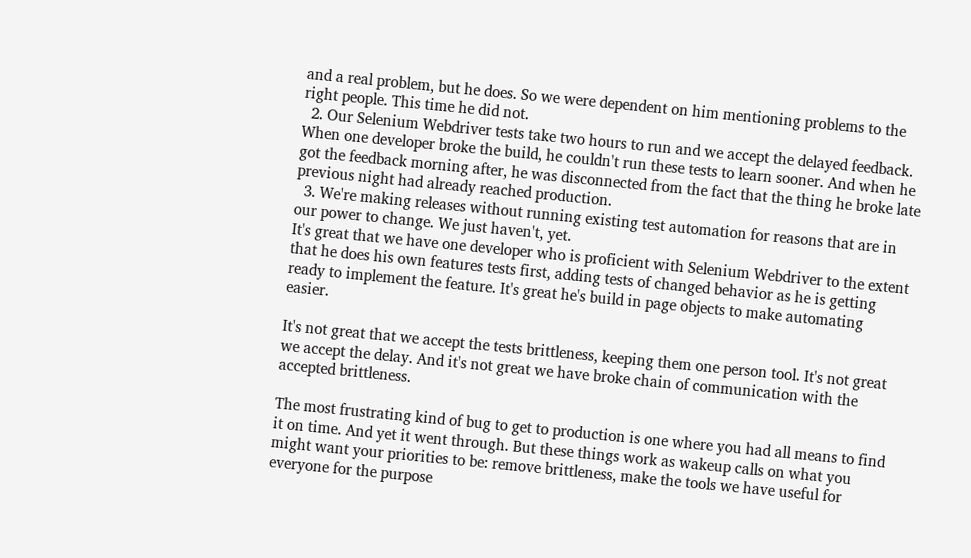and a real problem, but he does. So we were dependent on him mentioning problems to the right people. This time he did not.
  2. Our Selenium Webdriver tests take two hours to run and we accept the delayed feedback. When one developer broke the build, he couldn't run these tests to learn sooner. And when he got the feedback morning after, he was disconnected from the fact that the thing he broke late previous night had already reached production.
  3. We're making releases without running existing test automation for reasons that are in our power to change. We just haven't, yet.
It's great that we have one developer who is proficient with Selenium Webdriver to the extent that he does his own features tests first, adding tests of changed behavior as he is getting ready to implement the feature. It's great he's build in page objects to make automating easier.

It's not great that we accept the tests brittleness, keeping them one person tool. It's not great we accept the delay. And it's not great we have broke chain of communication with the accepted brittleness.

The most frustrating kind of bug to get to production is one where you had all means to find it on time. And yet it went through. But these things work as wakeup calls on what you might want your priorities to be: remove brittleness, make the tools we have useful for everyone for the purpose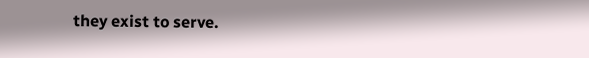they exist to serve.